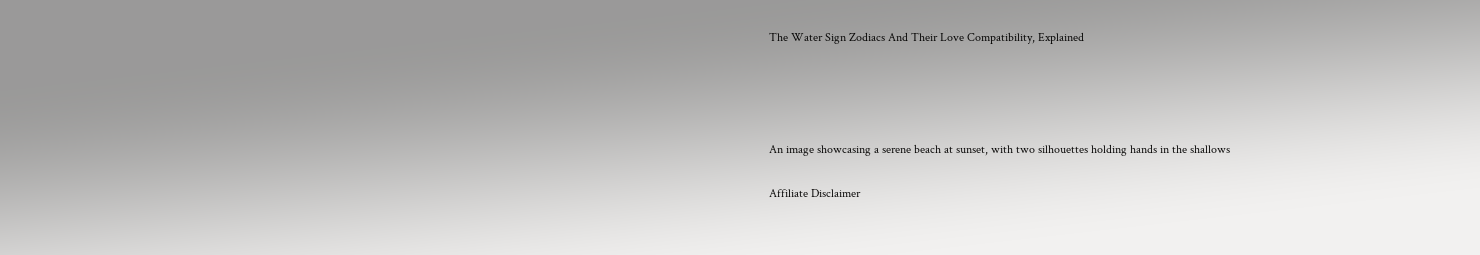The Water Sign Zodiacs And Their Love Compatibility, Explained




An image showcasing a serene beach at sunset, with two silhouettes holding hands in the shallows

Affiliate Disclaimer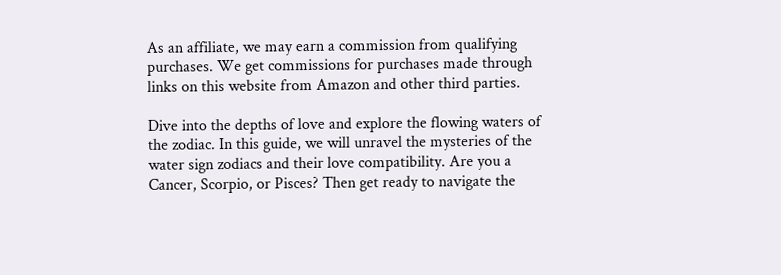As an affiliate, we may earn a commission from qualifying purchases. We get commissions for purchases made through links on this website from Amazon and other third parties.

Dive into the depths of love and explore the flowing waters of the zodiac. In this guide, we will unravel the mysteries of the water sign zodiacs and their love compatibility. Are you a Cancer, Scorpio, or Pisces? Then get ready to navigate the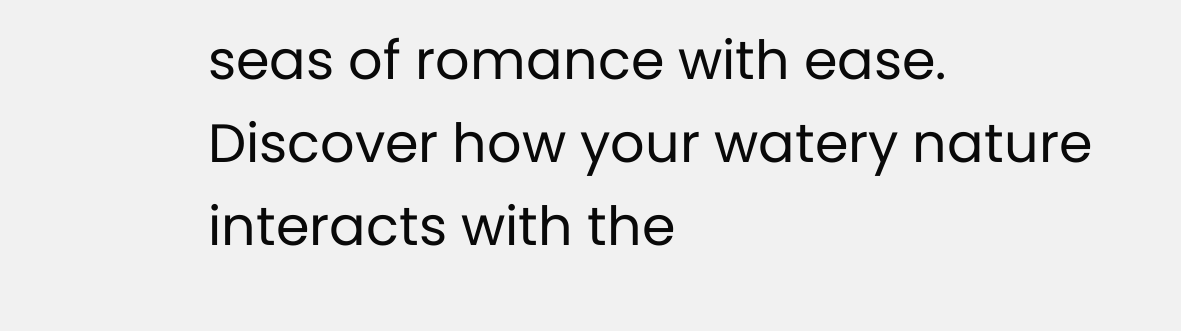seas of romance with ease. Discover how your watery nature interacts with the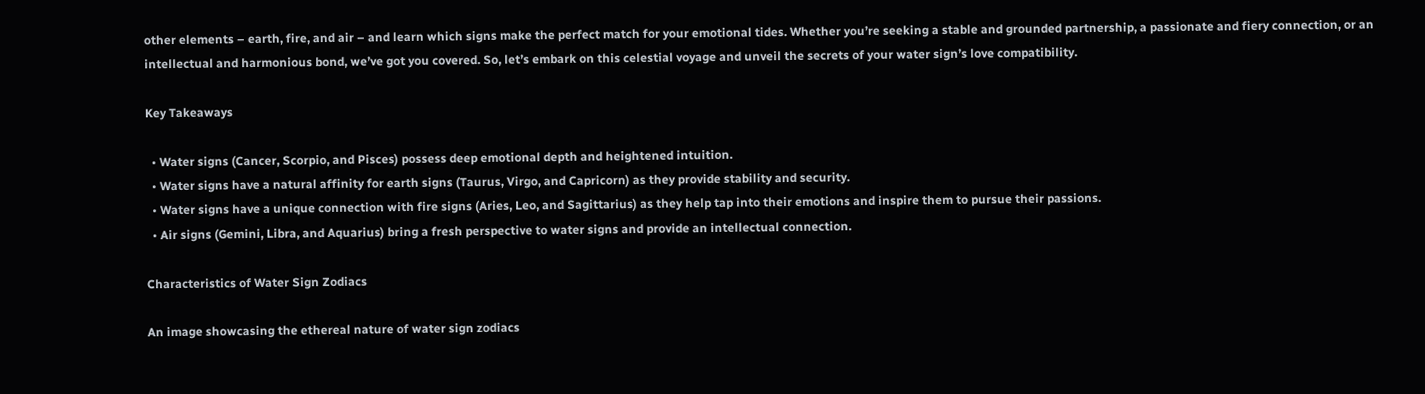other elements – earth, fire, and air – and learn which signs make the perfect match for your emotional tides. Whether you’re seeking a stable and grounded partnership, a passionate and fiery connection, or an intellectual and harmonious bond, we’ve got you covered. So, let’s embark on this celestial voyage and unveil the secrets of your water sign’s love compatibility.

Key Takeaways

  • Water signs (Cancer, Scorpio, and Pisces) possess deep emotional depth and heightened intuition.
  • Water signs have a natural affinity for earth signs (Taurus, Virgo, and Capricorn) as they provide stability and security.
  • Water signs have a unique connection with fire signs (Aries, Leo, and Sagittarius) as they help tap into their emotions and inspire them to pursue their passions.
  • Air signs (Gemini, Libra, and Aquarius) bring a fresh perspective to water signs and provide an intellectual connection.

Characteristics of Water Sign Zodiacs

An image showcasing the ethereal nature of water sign zodiacs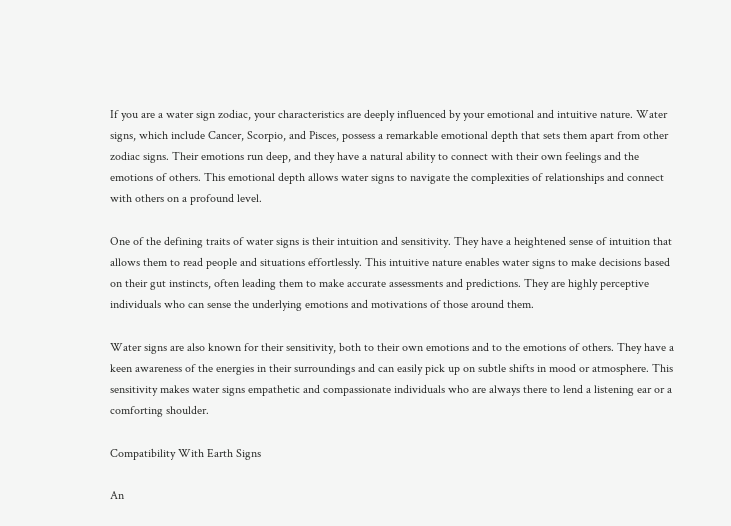If you are a water sign zodiac, your characteristics are deeply influenced by your emotional and intuitive nature. Water signs, which include Cancer, Scorpio, and Pisces, possess a remarkable emotional depth that sets them apart from other zodiac signs. Their emotions run deep, and they have a natural ability to connect with their own feelings and the emotions of others. This emotional depth allows water signs to navigate the complexities of relationships and connect with others on a profound level.

One of the defining traits of water signs is their intuition and sensitivity. They have a heightened sense of intuition that allows them to read people and situations effortlessly. This intuitive nature enables water signs to make decisions based on their gut instincts, often leading them to make accurate assessments and predictions. They are highly perceptive individuals who can sense the underlying emotions and motivations of those around them.

Water signs are also known for their sensitivity, both to their own emotions and to the emotions of others. They have a keen awareness of the energies in their surroundings and can easily pick up on subtle shifts in mood or atmosphere. This sensitivity makes water signs empathetic and compassionate individuals who are always there to lend a listening ear or a comforting shoulder.

Compatibility With Earth Signs

An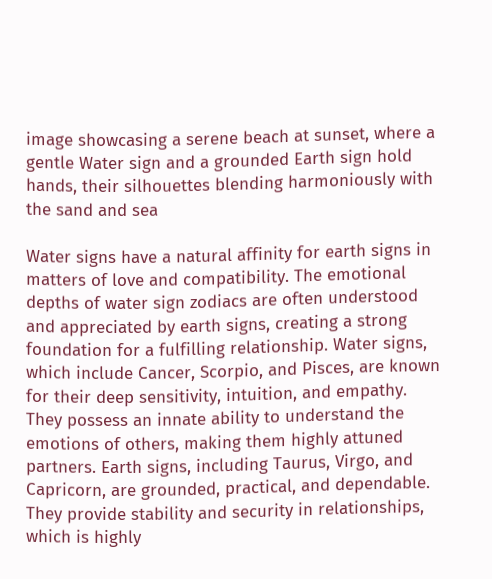image showcasing a serene beach at sunset, where a gentle Water sign and a grounded Earth sign hold hands, their silhouettes blending harmoniously with the sand and sea

Water signs have a natural affinity for earth signs in matters of love and compatibility. The emotional depths of water sign zodiacs are often understood and appreciated by earth signs, creating a strong foundation for a fulfilling relationship. Water signs, which include Cancer, Scorpio, and Pisces, are known for their deep sensitivity, intuition, and empathy. They possess an innate ability to understand the emotions of others, making them highly attuned partners. Earth signs, including Taurus, Virgo, and Capricorn, are grounded, practical, and dependable. They provide stability and security in relationships, which is highly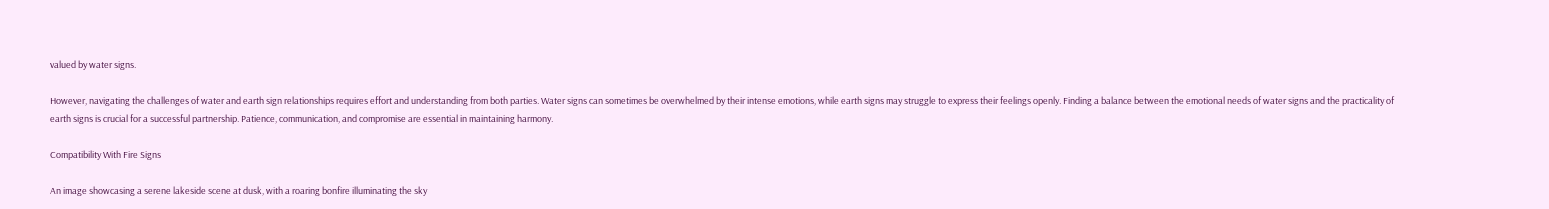valued by water signs.

However, navigating the challenges of water and earth sign relationships requires effort and understanding from both parties. Water signs can sometimes be overwhelmed by their intense emotions, while earth signs may struggle to express their feelings openly. Finding a balance between the emotional needs of water signs and the practicality of earth signs is crucial for a successful partnership. Patience, communication, and compromise are essential in maintaining harmony.

Compatibility With Fire Signs

An image showcasing a serene lakeside scene at dusk, with a roaring bonfire illuminating the sky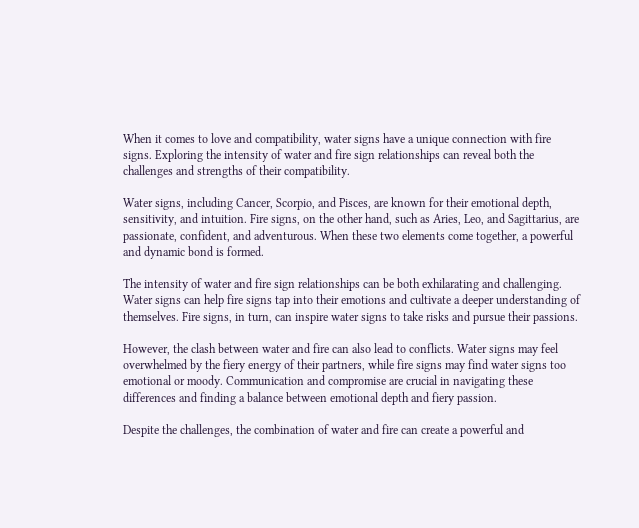When it comes to love and compatibility, water signs have a unique connection with fire signs. Exploring the intensity of water and fire sign relationships can reveal both the challenges and strengths of their compatibility.

Water signs, including Cancer, Scorpio, and Pisces, are known for their emotional depth, sensitivity, and intuition. Fire signs, on the other hand, such as Aries, Leo, and Sagittarius, are passionate, confident, and adventurous. When these two elements come together, a powerful and dynamic bond is formed.

The intensity of water and fire sign relationships can be both exhilarating and challenging. Water signs can help fire signs tap into their emotions and cultivate a deeper understanding of themselves. Fire signs, in turn, can inspire water signs to take risks and pursue their passions.

However, the clash between water and fire can also lead to conflicts. Water signs may feel overwhelmed by the fiery energy of their partners, while fire signs may find water signs too emotional or moody. Communication and compromise are crucial in navigating these differences and finding a balance between emotional depth and fiery passion.

Despite the challenges, the combination of water and fire can create a powerful and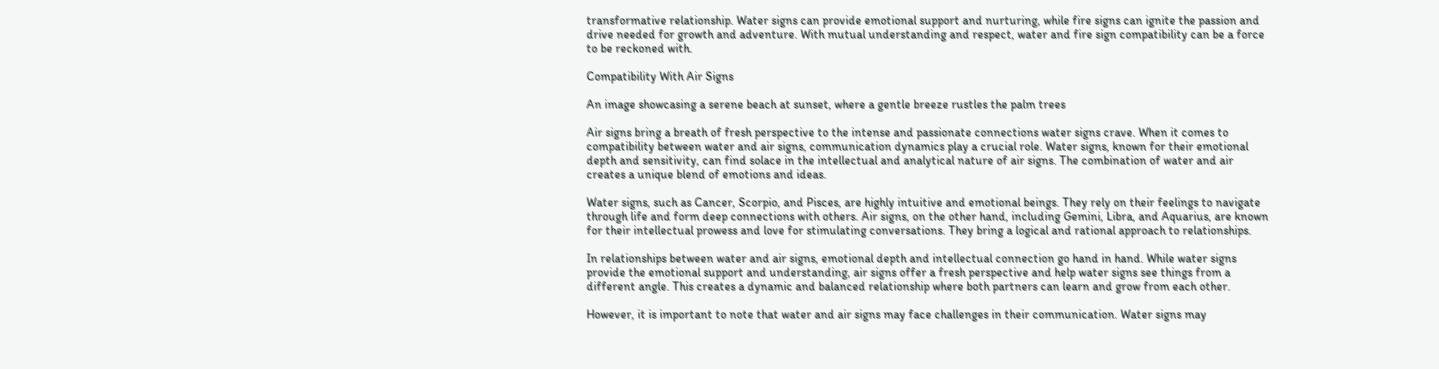transformative relationship. Water signs can provide emotional support and nurturing, while fire signs can ignite the passion and drive needed for growth and adventure. With mutual understanding and respect, water and fire sign compatibility can be a force to be reckoned with.

Compatibility With Air Signs

An image showcasing a serene beach at sunset, where a gentle breeze rustles the palm trees

Air signs bring a breath of fresh perspective to the intense and passionate connections water signs crave. When it comes to compatibility between water and air signs, communication dynamics play a crucial role. Water signs, known for their emotional depth and sensitivity, can find solace in the intellectual and analytical nature of air signs. The combination of water and air creates a unique blend of emotions and ideas.

Water signs, such as Cancer, Scorpio, and Pisces, are highly intuitive and emotional beings. They rely on their feelings to navigate through life and form deep connections with others. Air signs, on the other hand, including Gemini, Libra, and Aquarius, are known for their intellectual prowess and love for stimulating conversations. They bring a logical and rational approach to relationships.

In relationships between water and air signs, emotional depth and intellectual connection go hand in hand. While water signs provide the emotional support and understanding, air signs offer a fresh perspective and help water signs see things from a different angle. This creates a dynamic and balanced relationship where both partners can learn and grow from each other.

However, it is important to note that water and air signs may face challenges in their communication. Water signs may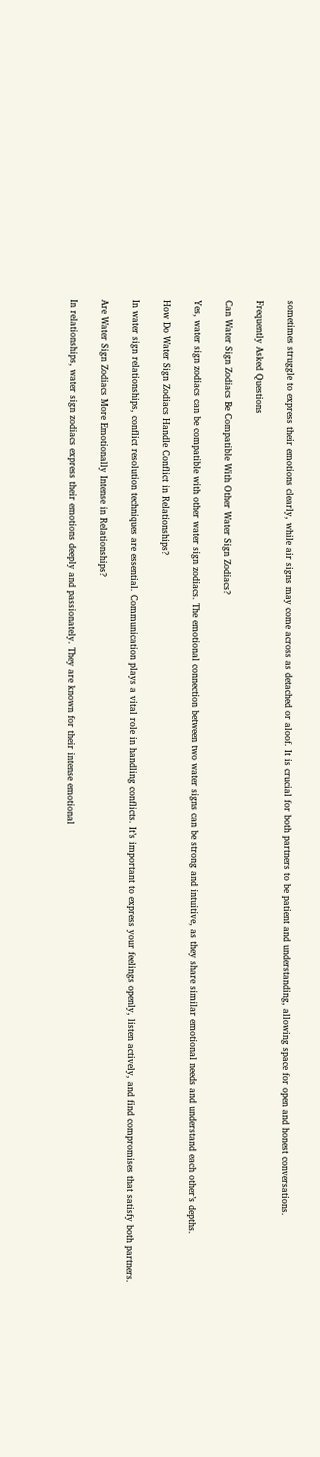sometimes struggle to express their emotions clearly, while air signs may come across as detached or aloof. It is crucial for both partners to be patient and understanding, allowing space for open and honest conversations.

Frequently Asked Questions

Can Water Sign Zodiacs Be Compatible With Other Water Sign Zodiacs?

Yes, water sign zodiacs can be compatible with other water sign zodiacs. The emotional connection between two water signs can be strong and intuitive, as they share similar emotional needs and understand each other’s depths.

How Do Water Sign Zodiacs Handle Conflict in Relationships?

In water sign relationships, conflict resolution techniques are essential. Communication plays a vital role in handling conflicts. It’s important to express your feelings openly, listen actively, and find compromises that satisfy both partners.

Are Water Sign Zodiacs More Emotionally Intense in Relationships?

In relationships, water sign zodiacs express their emotions deeply and passionately. They are known for their intense emotional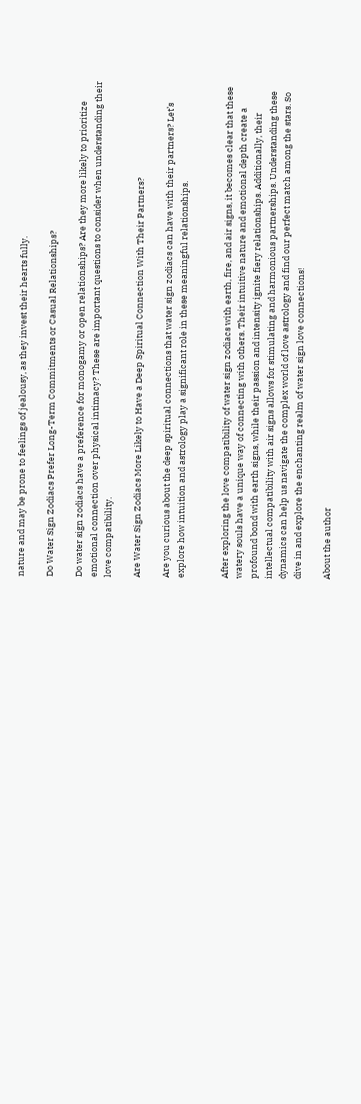nature and may be prone to feelings of jealousy, as they invest their hearts fully.

Do Water Sign Zodiacs Prefer Long-Term Commitments or Casual Relationships?

Do water sign zodiacs have a preference for monogamy or open relationships? Are they more likely to prioritize emotional connection over physical intimacy? These are important questions to consider when understanding their love compatibility.

Are Water Sign Zodiacs More Likely to Have a Deep Spiritual Connection With Their Partners?

Are you curious about the deep spiritual connections that water sign zodiacs can have with their partners? Let’s explore how intuition and astrology play a significant role in these meaningful relationships.


After exploring the love compatibility of water sign zodiacs with earth, fire, and air signs, it becomes clear that these watery souls have a unique way of connecting with others. Their intuitive nature and emotional depth create a profound bond with earth signs, while their passion and intensity ignite fiery relationships. Additionally, their intellectual compatibility with air signs allows for stimulating and harmonious partnerships. Understanding these dynamics can help us navigate the complex world of love astrology and find our perfect match among the stars. So dive in and explore the enchanting realm of water sign love connections!

About the author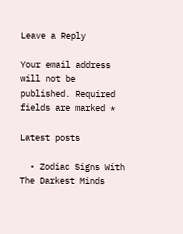Leave a Reply

Your email address will not be published. Required fields are marked *

Latest posts

  • Zodiac Signs With The Darkest Minds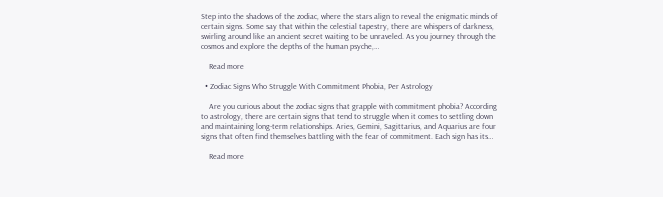Step into the shadows of the zodiac, where the stars align to reveal the enigmatic minds of certain signs. Some say that within the celestial tapestry, there are whispers of darkness, swirling around like an ancient secret waiting to be unraveled. As you journey through the cosmos and explore the depths of the human psyche,…

    Read more

  • Zodiac Signs Who Struggle With Commitment Phobia, Per Astrology

    Are you curious about the zodiac signs that grapple with commitment phobia? According to astrology, there are certain signs that tend to struggle when it comes to settling down and maintaining long-term relationships. Aries, Gemini, Sagittarius, and Aquarius are four signs that often find themselves battling with the fear of commitment. Each sign has its…

    Read more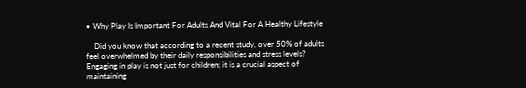• Why Play Is Important For Adults And Vital For A Healthy Lifestyle

    Did you know that according to a recent study, over 50% of adults feel overwhelmed by their daily responsibilities and stress levels? Engaging in play is not just for children; it is a crucial aspect of maintaining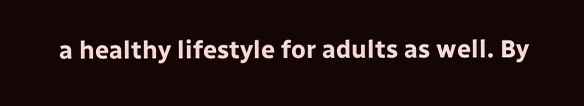a healthy lifestyle for adults as well. By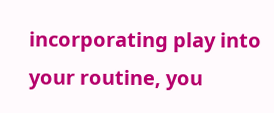incorporating play into your routine, you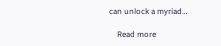can unlock a myriad…

    Read more